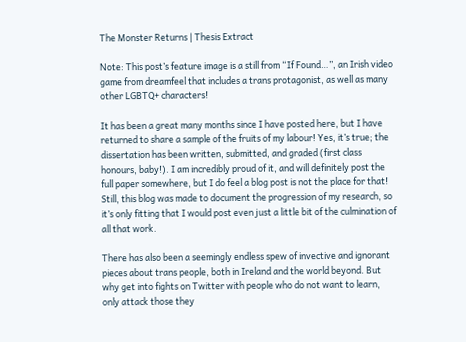The Monster Returns | Thesis Extract

Note: This post’s feature image is a still from “If Found…”, an Irish video game from dreamfeel that includes a trans protagonist, as well as many other LGBTQ+ characters!

It has been a great many months since I have posted here, but I have returned to share a sample of the fruits of my labour! Yes, it’s true; the dissertation has been written, submitted, and graded (first class honours, baby!). I am incredibly proud of it, and will definitely post the full paper somewhere, but I do feel a blog post is not the place for that! Still, this blog was made to document the progression of my research, so it’s only fitting that I would post even just a little bit of the culmination of all that work.

There has also been a seemingly endless spew of invective and ignorant pieces about trans people, both in Ireland and the world beyond. But why get into fights on Twitter with people who do not want to learn, only attack those they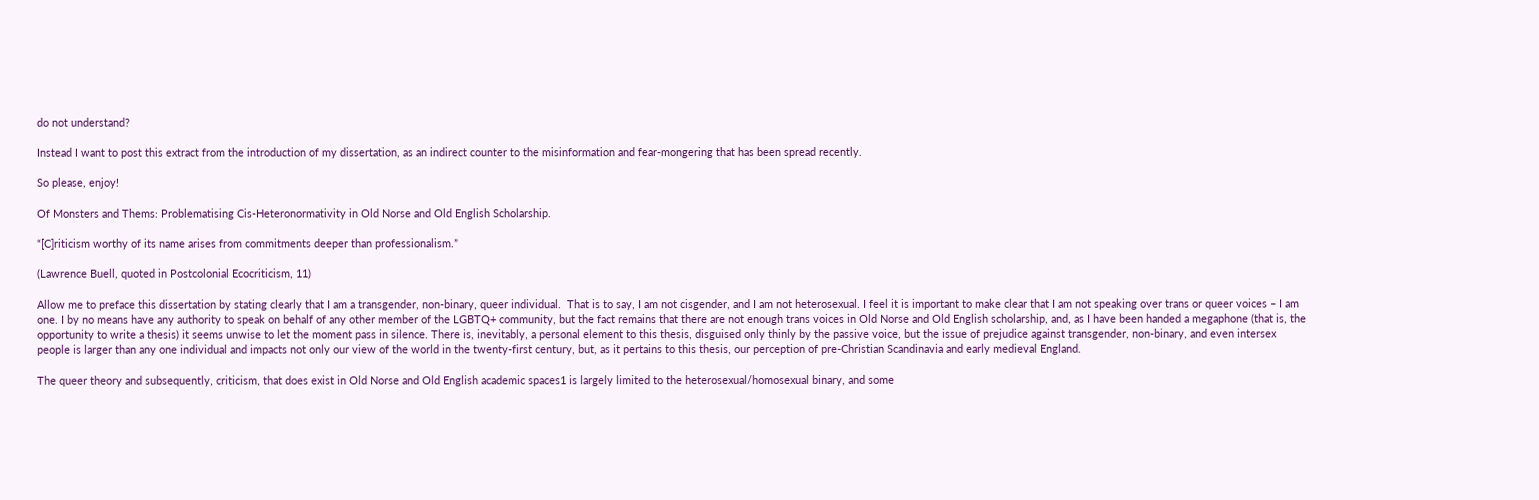do not understand?

Instead I want to post this extract from the introduction of my dissertation, as an indirect counter to the misinformation and fear-mongering that has been spread recently.

So please, enjoy!

Of Monsters and Thems: Problematising Cis-Heteronormativity in Old Norse and Old English Scholarship.

“[C]riticism worthy of its name arises from commitments deeper than professionalism.”

(Lawrence Buell, quoted in Postcolonial Ecocriticism, 11)

Allow me to preface this dissertation by stating clearly that I am a transgender, non-binary, queer individual.  That is to say, I am not cisgender, and I am not heterosexual. I feel it is important to make clear that I am not speaking over trans or queer voices – I am one. I by no means have any authority to speak on behalf of any other member of the LGBTQ+ community, but the fact remains that there are not enough trans voices in Old Norse and Old English scholarship, and, as I have been handed a megaphone (that is, the opportunity to write a thesis) it seems unwise to let the moment pass in silence. There is, inevitably, a personal element to this thesis, disguised only thinly by the passive voice, but the issue of prejudice against transgender, non-binary, and even intersex people is larger than any one individual and impacts not only our view of the world in the twenty-first century, but, as it pertains to this thesis, our perception of pre-Christian Scandinavia and early medieval England.

The queer theory and subsequently, criticism, that does exist in Old Norse and Old English academic spaces1 is largely limited to the heterosexual/homosexual binary, and some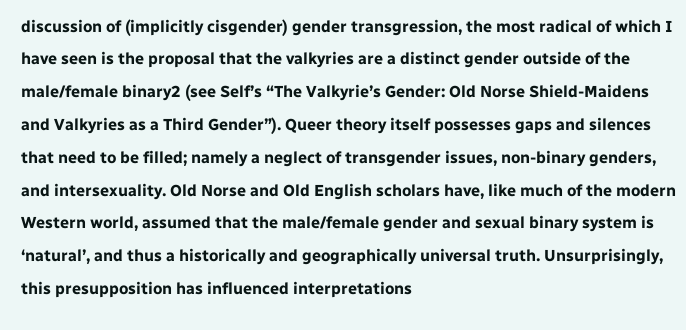discussion of (implicitly cisgender) gender transgression, the most radical of which I have seen is the proposal that the valkyries are a distinct gender outside of the male/female binary2 (see Self’s “The Valkyrie’s Gender: Old Norse Shield-Maidens and Valkyries as a Third Gender”). Queer theory itself possesses gaps and silences that need to be filled; namely a neglect of transgender issues, non-binary genders, and intersexuality. Old Norse and Old English scholars have, like much of the modern Western world, assumed that the male/female gender and sexual binary system is ‘natural’, and thus a historically and geographically universal truth. Unsurprisingly, this presupposition has influenced interpretations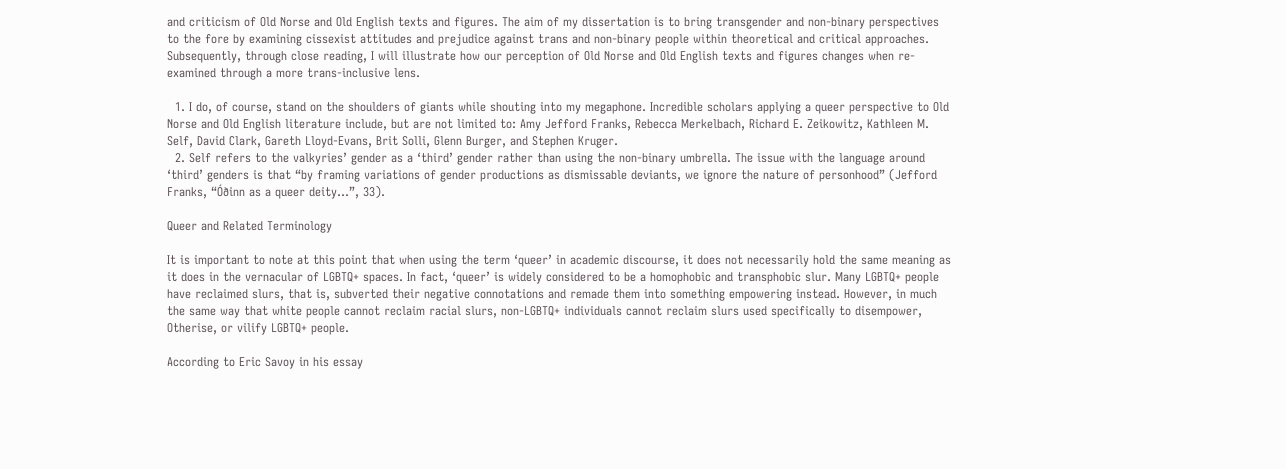and criticism of Old Norse and Old English texts and figures. The aim of my dissertation is to bring transgender and non-binary perspectives to the fore by examining cissexist attitudes and prejudice against trans and non-binary people within theoretical and critical approaches. Subsequently, through close reading, I will illustrate how our perception of Old Norse and Old English texts and figures changes when re-examined through a more trans-inclusive lens.

  1. I do, of course, stand on the shoulders of giants while shouting into my megaphone. Incredible scholars applying a queer perspective to Old Norse and Old English literature include, but are not limited to: Amy Jefford Franks, Rebecca Merkelbach, Richard E. Zeikowitz, Kathleen M. Self, David Clark, Gareth Lloyd-Evans, Brit Solli, Glenn Burger, and Stephen Kruger.
  2. Self refers to the valkyries’ gender as a ‘third’ gender rather than using the non-binary umbrella. The issue with the language around ‘third’ genders is that “by framing variations of gender productions as dismissable deviants, we ignore the nature of personhood” (Jefford Franks, “Óðinn as a queer deity…”, 33).

Queer and Related Terminology

It is important to note at this point that when using the term ‘queer’ in academic discourse, it does not necessarily hold the same meaning as it does in the vernacular of LGBTQ+ spaces. In fact, ‘queer’ is widely considered to be a homophobic and transphobic slur. Many LGBTQ+ people have reclaimed slurs, that is, subverted their negative connotations and remade them into something empowering instead. However, in much the same way that white people cannot reclaim racial slurs, non-LGBTQ+ individuals cannot reclaim slurs used specifically to disempower, Otherise, or vilify LGBTQ+ people.

According to Eric Savoy in his essay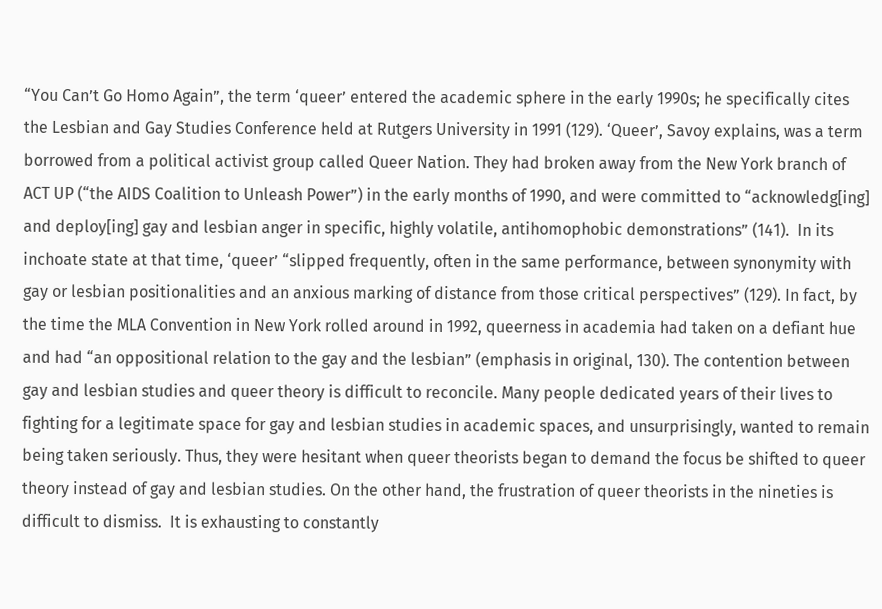“You Can’t Go Homo Again”, the term ‘queer’ entered the academic sphere in the early 1990s; he specifically cites the Lesbian and Gay Studies Conference held at Rutgers University in 1991 (129). ‘Queer’, Savoy explains, was a term borrowed from a political activist group called Queer Nation. They had broken away from the New York branch of ACT UP (“the AIDS Coalition to Unleash Power”) in the early months of 1990, and were committed to “acknowledg[ing] and deploy[ing] gay and lesbian anger in specific, highly volatile, antihomophobic demonstrations” (141).  In its inchoate state at that time, ‘queer’ “slipped frequently, often in the same performance, between synonymity with gay or lesbian positionalities and an anxious marking of distance from those critical perspectives” (129). In fact, by the time the MLA Convention in New York rolled around in 1992, queerness in academia had taken on a defiant hue and had “an oppositional relation to the gay and the lesbian” (emphasis in original, 130). The contention between gay and lesbian studies and queer theory is difficult to reconcile. Many people dedicated years of their lives to fighting for a legitimate space for gay and lesbian studies in academic spaces, and unsurprisingly, wanted to remain being taken seriously. Thus, they were hesitant when queer theorists began to demand the focus be shifted to queer theory instead of gay and lesbian studies. On the other hand, the frustration of queer theorists in the nineties is difficult to dismiss.  It is exhausting to constantly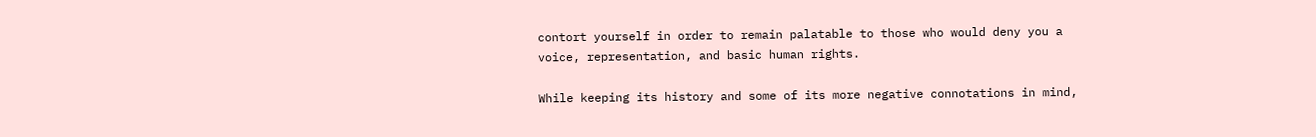contort yourself in order to remain palatable to those who would deny you a voice, representation, and basic human rights.

While keeping its history and some of its more negative connotations in mind,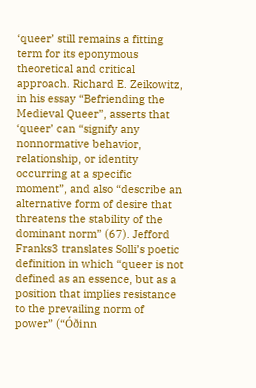‘queer’ still remains a fitting term for its eponymous theoretical and critical approach. Richard E. Zeikowitz, in his essay “Befriending the Medieval Queer”, asserts that ‘queer’ can “signify any nonnormative behavior, relationship, or identity occurring at a specific moment”, and also “describe an alternative form of desire that threatens the stability of the dominant norm” (67). Jefford Franks3 translates Solli’s poetic definition in which “queer is not defined as an essence, but as a position that implies resistance to the prevailing norm of power” (“Óðinn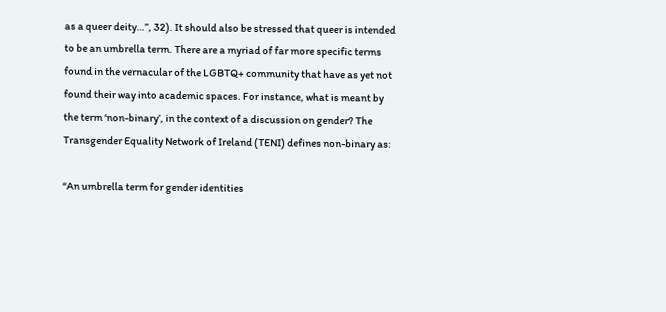as a queer deity…”, 32). It should also be stressed that queer is intended to be an umbrella term. There are a myriad of far more specific terms found in the vernacular of the LGBTQ+ community that have as yet not found their way into academic spaces. For instance, what is meant by the term ‘non-binary’, in the context of a discussion on gender? The Transgender Equality Network of Ireland (TENI) defines non-binary as:

“An umbrella term for gender identities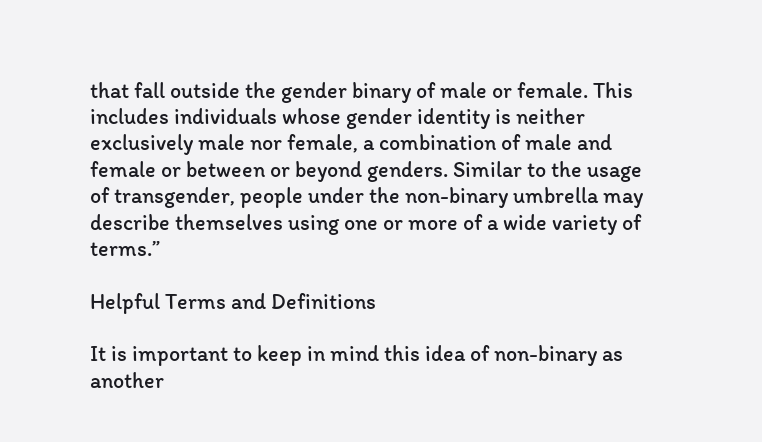that fall outside the gender binary of male or female. This includes individuals whose gender identity is neither exclusively male nor female, a combination of male and female or between or beyond genders. Similar to the usage of transgender, people under the non-binary umbrella may describe themselves using one or more of a wide variety of terms.”

Helpful Terms and Definitions

It is important to keep in mind this idea of non-binary as another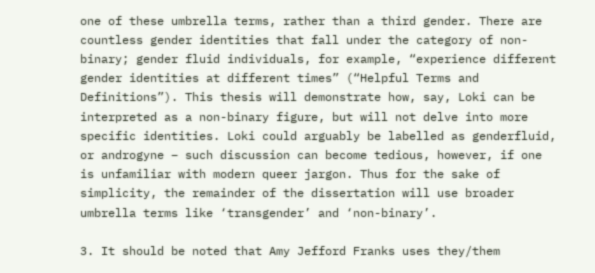one of these umbrella terms, rather than a third gender. There are countless gender identities that fall under the category of non-binary; gender fluid individuals, for example, “experience different gender identities at different times” (“Helpful Terms and Definitions”). This thesis will demonstrate how, say, Loki can be interpreted as a non-binary figure, but will not delve into more specific identities. Loki could arguably be labelled as genderfluid, or androgyne – such discussion can become tedious, however, if one is unfamiliar with modern queer jargon. Thus for the sake of simplicity, the remainder of the dissertation will use broader umbrella terms like ‘transgender’ and ‘non-binary’.

3. It should be noted that Amy Jefford Franks uses they/them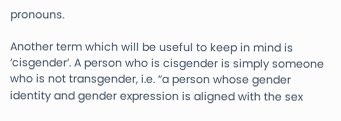pronouns.

Another term which will be useful to keep in mind is ‘cisgender’. A person who is cisgender is simply someone who is not transgender, i.e. “a person whose gender identity and gender expression is aligned with the sex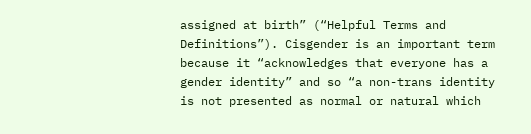assigned at birth” (“Helpful Terms and Definitions”). Cisgender is an important term because it “acknowledges that everyone has a gender identity” and so “a non-trans identity is not presented as normal or natural which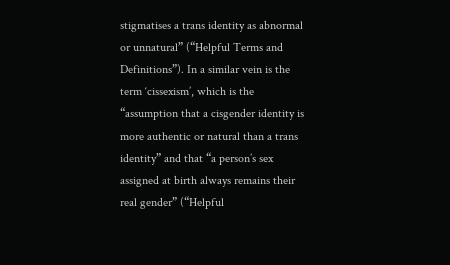stigmatises a trans identity as abnormal or unnatural” (“Helpful Terms and Definitions”). In a similar vein is the term ‘cissexism’, which is the “assumption that a cisgender identity is more authentic or natural than a trans identity” and that “a person’s sex assigned at birth always remains their real gender” (“Helpful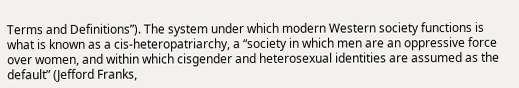Terms and Definitions”). The system under which modern Western society functions is what is known as a cis-heteropatriarchy, a “society in which men are an oppressive force over women, and within which cisgender and heterosexual identities are assumed as the default” (Jefford Franks,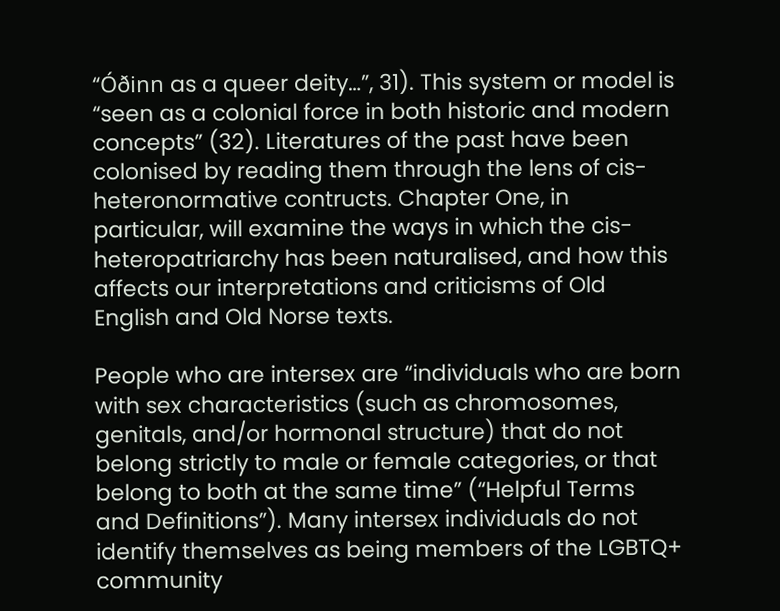“Óðinn as a queer deity…”, 31). This system or model is “seen as a colonial force in both historic and modern concepts” (32). Literatures of the past have been colonised by reading them through the lens of cis-heteronormative contructs. Chapter One, in particular, will examine the ways in which the cis-heteropatriarchy has been naturalised, and how this affects our interpretations and criticisms of Old English and Old Norse texts.

People who are intersex are “individuals who are born with sex characteristics (such as chromosomes, genitals, and/or hormonal structure) that do not belong strictly to male or female categories, or that belong to both at the same time” (“Helpful Terms and Definitions”). Many intersex individuals do not identify themselves as being members of the LGBTQ+ community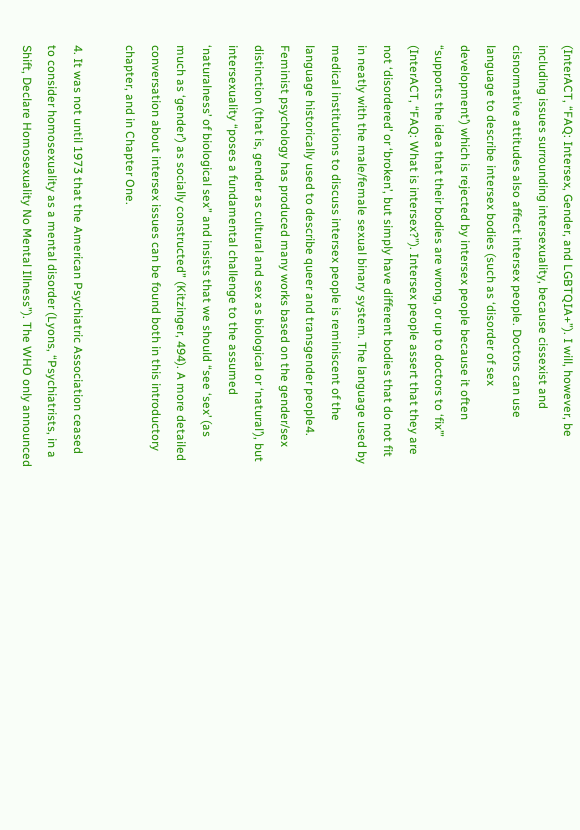(InterACT, “FAQ: Intersex, Gender, and LGBTQIA+”). I will, however, be including issues surrounding intersexuality, because cissexist and cisnormative attitudes also affect intersex people. Doctors can use language to describe intersex bodies (such as ‘disorder of sex development’) which is rejected by intersex people because it often “supports the idea that their bodies are wrong, or up to doctors to ‘fix’” (InterACT, “FAQ: What is intersex?”). Intersex people assert that they are not ‘disordered’ or ‘broken’, but simply have different bodies that do not fit in neatly with the male/female sexual binary system. The language used by medical institutions to discuss intersex people is reminiscent of the language historically used to describe queer and transgender people4.  Feminist psychology has produced many works based on the gender/sex distinction (that is, gender as cultural and sex as biological or ‘natural’), but intersexuality “poses a fundamental challenge to the assumed ‘naturalness’ of biological sex” and insists that we should “see ‘sex’ (as much as ‘gender’) as socially constructed” (Kitzinger, 494). A more detailed conversation about intersex issues can be found both in this introductory chapter, and in Chapter One.

4. It was not until 1973 that the American Psychiatric Association ceased to consider homosexuality as a mental disorder (Lyons, “Psychiatrists, in a Shift, Declare Homosexuality No Mental Illness”). The WHO only announced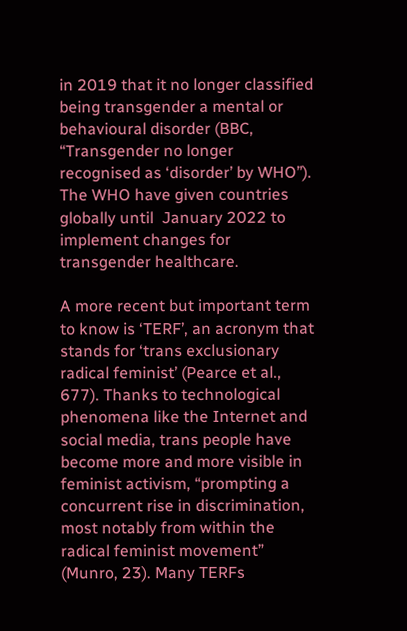in 2019 that it no longer classified being transgender a mental or behavioural disorder (BBC, “Transgender no longer recognised as ‘disorder’ by WHO”). The WHO have given countries globally until  January 2022 to implement changes for transgender healthcare.

A more recent but important term to know is ‘TERF’, an acronym that stands for ‘trans exclusionary radical feminist’ (Pearce et al., 677). Thanks to technological phenomena like the Internet and social media, trans people have become more and more visible in feminist activism, “prompting a concurrent rise in discrimination, most notably from within the radical feminist movement” (Munro, 23). Many TERFs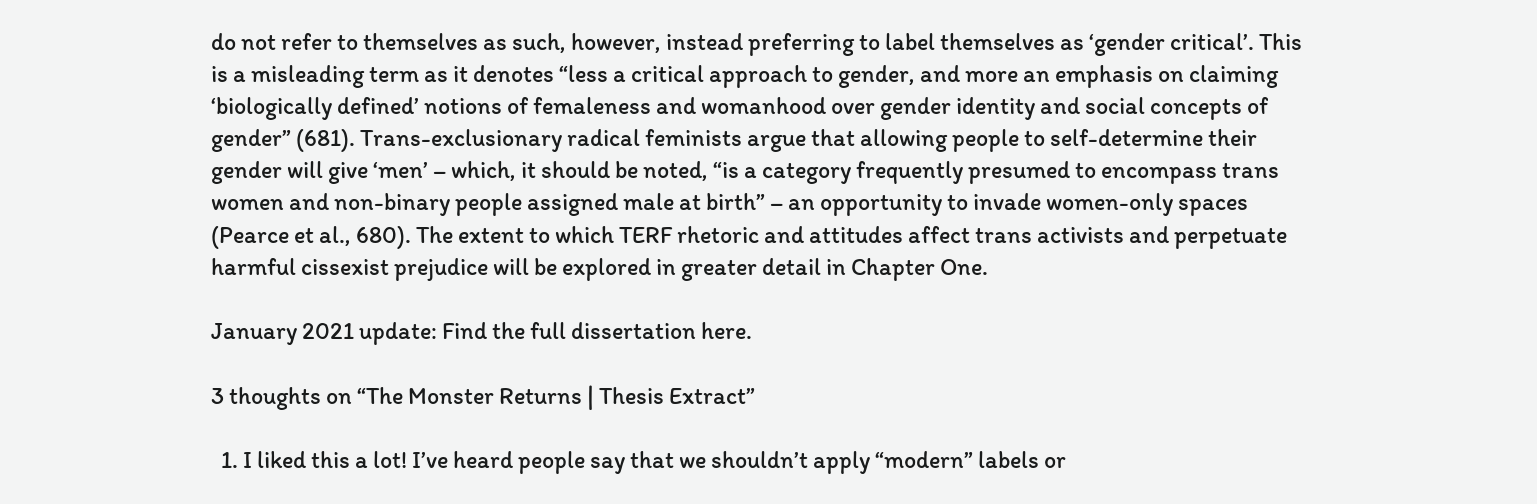do not refer to themselves as such, however, instead preferring to label themselves as ‘gender critical’. This is a misleading term as it denotes “less a critical approach to gender, and more an emphasis on claiming ‘biologically defined’ notions of femaleness and womanhood over gender identity and social concepts of gender” (681). Trans-exclusionary radical feminists argue that allowing people to self-determine their gender will give ‘men’ – which, it should be noted, “is a category frequently presumed to encompass trans women and non-binary people assigned male at birth” – an opportunity to invade women-only spaces (Pearce et al., 680). The extent to which TERF rhetoric and attitudes affect trans activists and perpetuate harmful cissexist prejudice will be explored in greater detail in Chapter One.

January 2021 update: Find the full dissertation here.

3 thoughts on “The Monster Returns | Thesis Extract”

  1. I liked this a lot! I’ve heard people say that we shouldn’t apply “modern” labels or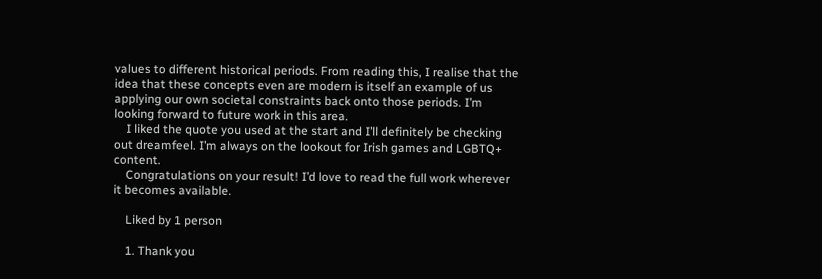values to different historical periods. From reading this, I realise that the idea that these concepts even are modern is itself an example of us applying our own societal constraints back onto those periods. I’m looking forward to future work in this area.
    I liked the quote you used at the start and I’ll definitely be checking out dreamfeel. I’m always on the lookout for Irish games and LGBTQ+ content.
    Congratulations on your result! I’d love to read the full work wherever it becomes available.

    Liked by 1 person

    1. Thank you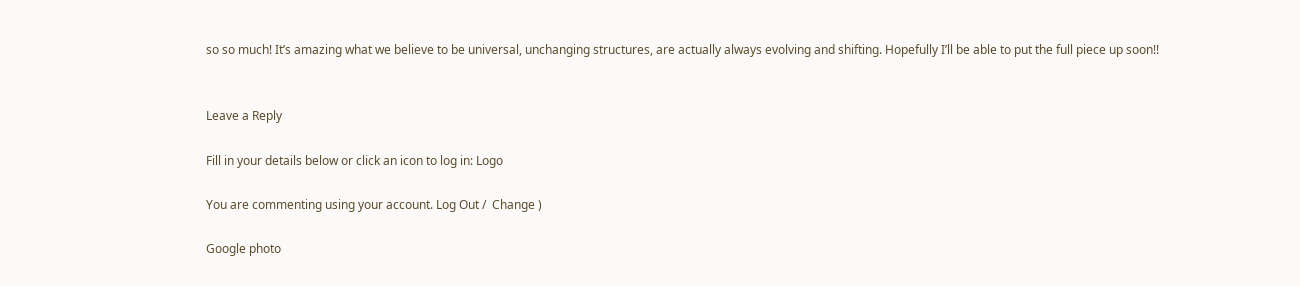so so much! It’s amazing what we believe to be universal, unchanging structures, are actually always evolving and shifting. Hopefully I’ll be able to put the full piece up soon!!


Leave a Reply

Fill in your details below or click an icon to log in: Logo

You are commenting using your account. Log Out /  Change )

Google photo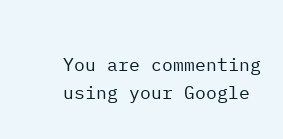You are commenting using your Google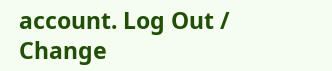account. Log Out /  Change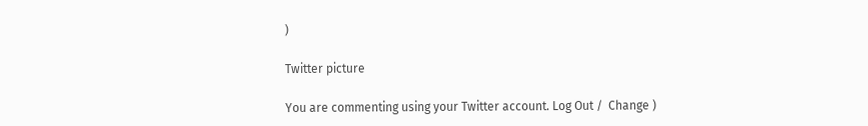)

Twitter picture

You are commenting using your Twitter account. Log Out /  Change )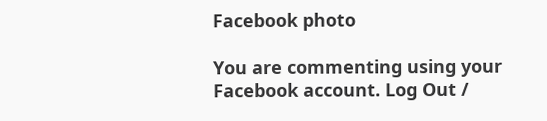Facebook photo

You are commenting using your Facebook account. Log Out /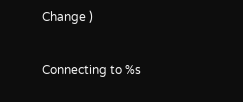Change )

Connecting to %s